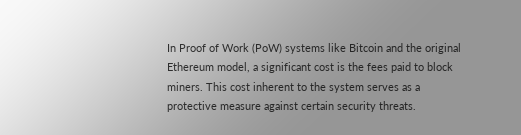In Proof of Work (PoW) systems like Bitcoin and the original Ethereum model, a significant cost is the fees paid to block miners. This cost inherent to the system serves as a protective measure against certain security threats.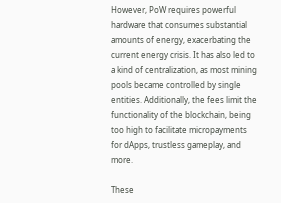However, PoW requires powerful hardware that consumes substantial amounts of energy, exacerbating the current energy crisis. It has also led to a kind of centralization, as most mining pools became controlled by single entities. Additionally, the fees limit the functionality of the blockchain, being too high to facilitate micropayments for dApps, trustless gameplay, and more.

These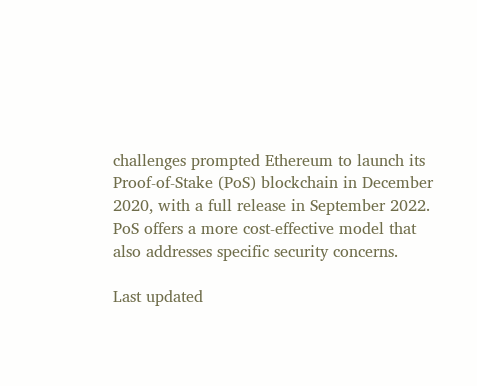challenges prompted Ethereum to launch its Proof-of-Stake (PoS) blockchain in December 2020, with a full release in September 2022. PoS offers a more cost-effective model that also addresses specific security concerns.

Last updated